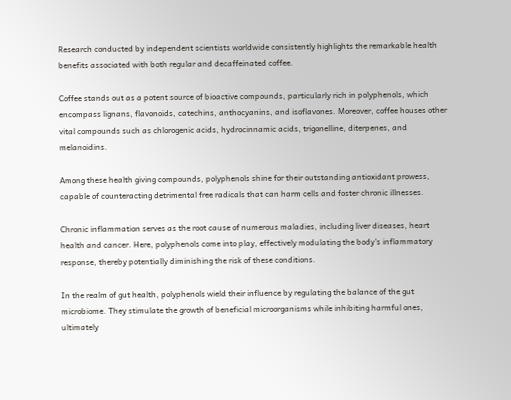Research conducted by independent scientists worldwide consistently highlights the remarkable health benefits associated with both regular and decaffeinated coffee.

Coffee stands out as a potent source of bioactive compounds, particularly rich in polyphenols, which encompass lignans, flavonoids, catechins, anthocyanins, and isoflavones. Moreover, coffee houses other vital compounds such as chlorogenic acids, hydrocinnamic acids, trigonelline, diterpenes, and melanoidins.

Among these health giving compounds, polyphenols shine for their outstanding antioxidant prowess, capable of counteracting detrimental free radicals that can harm cells and foster chronic illnesses.

Chronic inflammation serves as the root cause of numerous maladies, including liver diseases, heart health and cancer. Here, polyphenols come into play, effectively modulating the body's inflammatory response, thereby potentially diminishing the risk of these conditions.

In the realm of gut health, polyphenols wield their influence by regulating the balance of the gut microbiome. They stimulate the growth of beneficial microorganisms while inhibiting harmful ones, ultimately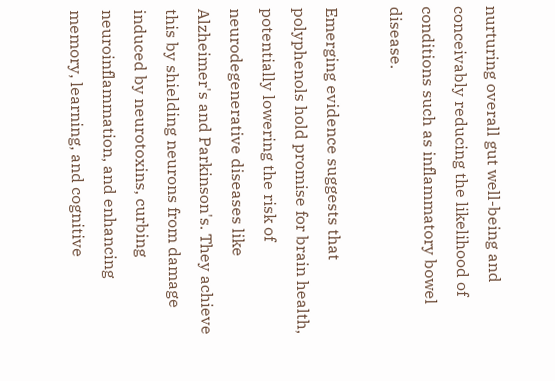nurturing overall gut well-being and conceivably reducing the likelihood of conditions such as inflammatory bowel disease.

Emerging evidence suggests that polyphenols hold promise for brain health, potentially lowering the risk of neurodegenerative diseases like Alzheimer's and Parkinson's. They achieve this by shielding neurons from damage induced by neurotoxins, curbing neuroinflammation, and enhancing memory, learning, and cognitive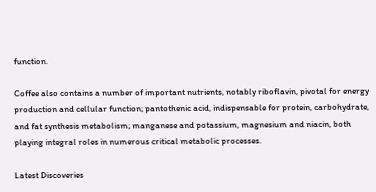function.

Coffee also contains a number of important nutrients, notably riboflavin, pivotal for energy production and cellular function; pantothenic acid, indispensable for protein, carbohydrate, and fat synthesis metabolism; manganese and potassium, magnesium and niacin, both playing integral roles in numerous critical metabolic processes.

Latest Discoveries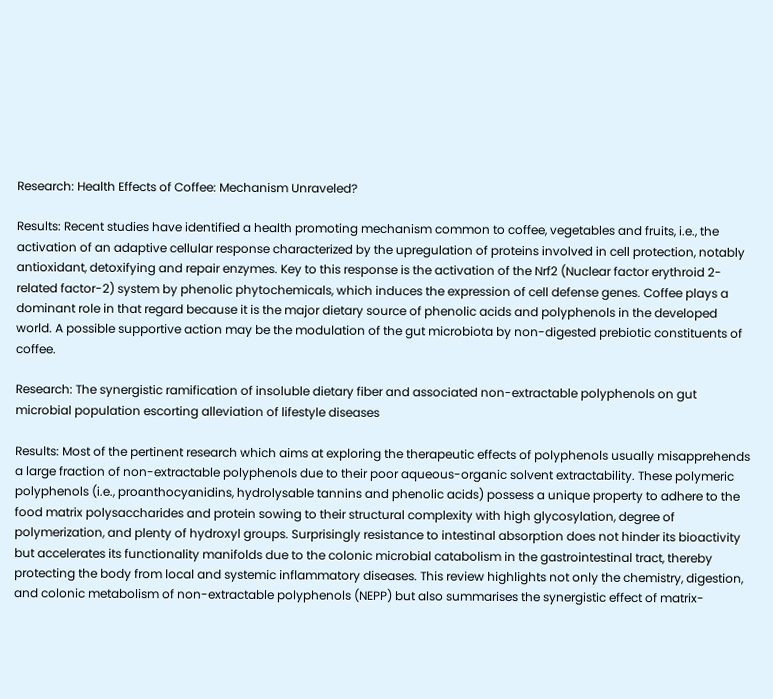Research: Health Effects of Coffee: Mechanism Unraveled?

Results: Recent studies have identified a health promoting mechanism common to coffee, vegetables and fruits, i.e., the activation of an adaptive cellular response characterized by the upregulation of proteins involved in cell protection, notably antioxidant, detoxifying and repair enzymes. Key to this response is the activation of the Nrf2 (Nuclear factor erythroid 2-related factor-2) system by phenolic phytochemicals, which induces the expression of cell defense genes. Coffee plays a dominant role in that regard because it is the major dietary source of phenolic acids and polyphenols in the developed world. A possible supportive action may be the modulation of the gut microbiota by non-digested prebiotic constituents of coffee.

Research: The synergistic ramification of insoluble dietary fiber and associated non-extractable polyphenols on gut microbial population escorting alleviation of lifestyle diseases

Results: Most of the pertinent research which aims at exploring the therapeutic effects of polyphenols usually misapprehends a large fraction of non-extractable polyphenols due to their poor aqueous-organic solvent extractability. These polymeric polyphenols (i.e., proanthocyanidins, hydrolysable tannins and phenolic acids) possess a unique property to adhere to the food matrix polysaccharides and protein sowing to their structural complexity with high glycosylation, degree of polymerization, and plenty of hydroxyl groups. Surprisingly resistance to intestinal absorption does not hinder its bioactivity but accelerates its functionality manifolds due to the colonic microbial catabolism in the gastrointestinal tract, thereby protecting the body from local and systemic inflammatory diseases. This review highlights not only the chemistry, digestion, and colonic metabolism of non-extractable polyphenols (NEPP) but also summarises the synergistic effect of matrix-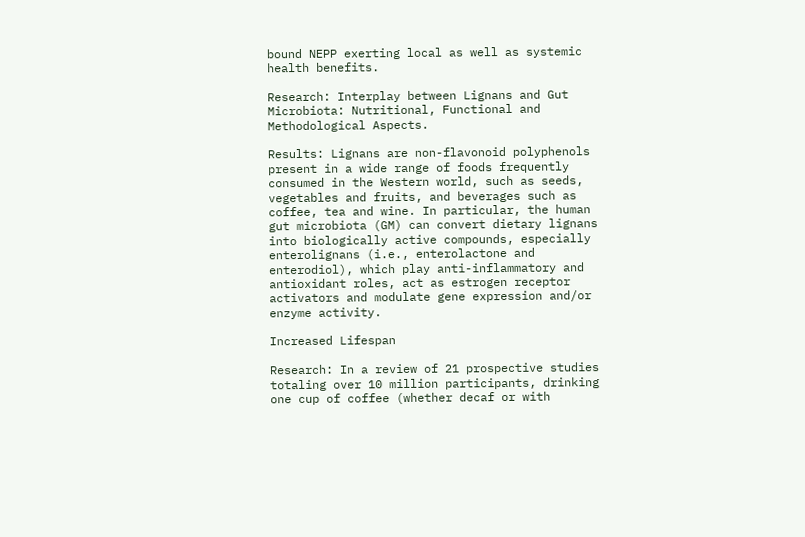bound NEPP exerting local as well as systemic health benefits.

Research: Interplay between Lignans and Gut Microbiota: Nutritional, Functional and Methodological Aspects.

Results: Lignans are non-flavonoid polyphenols present in a wide range of foods frequently consumed in the Western world, such as seeds, vegetables and fruits, and beverages such as coffee, tea and wine. In particular, the human gut microbiota (GM) can convert dietary lignans into biologically active compounds, especially enterolignans (i.e., enterolactone and enterodiol), which play anti-inflammatory and antioxidant roles, act as estrogen receptor activators and modulate gene expression and/or enzyme activity.

Increased Lifespan

Research: In a review of 21 prospective studies totaling over 10 million participants, drinking one cup of coffee (whether decaf or with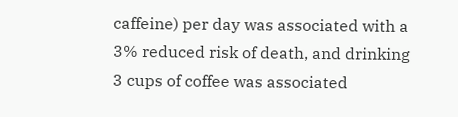caffeine) per day was associated with a 3% reduced risk of death, and drinking 3 cups of coffee was associated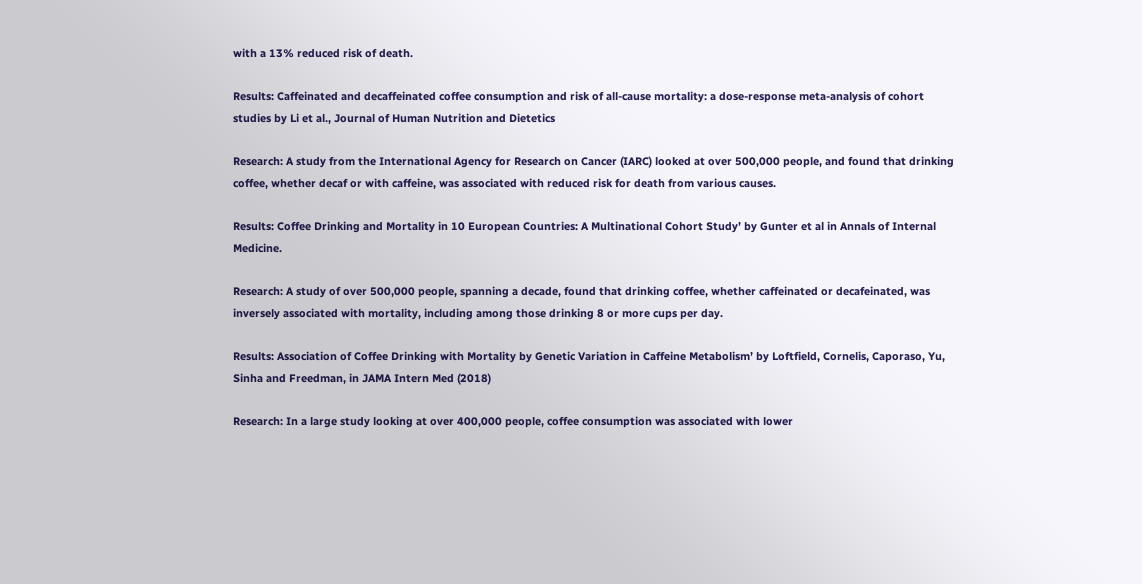with a 13% reduced risk of death.

Results: Caffeinated and decaffeinated coffee consumption and risk of all-cause mortality: a dose-response meta-analysis of cohort studies by Li et al., Journal of Human Nutrition and Dietetics

Research: A study from the International Agency for Research on Cancer (IARC) looked at over 500,000 people, and found that drinking coffee, whether decaf or with caffeine, was associated with reduced risk for death from various causes.

Results: Coffee Drinking and Mortality in 10 European Countries: A Multinational Cohort Study’ by Gunter et al in Annals of Internal Medicine.

Research: A study of over 500,000 people, spanning a decade, found that drinking coffee, whether caffeinated or decafeinated, was inversely associated with mortality, including among those drinking 8 or more cups per day.

Results: Association of Coffee Drinking with Mortality by Genetic Variation in Caffeine Metabolism’ by Loftfield, Cornelis, Caporaso, Yu, Sinha and Freedman, in JAMA Intern Med (2018)

Research: In a large study looking at over 400,000 people, coffee consumption was associated with lower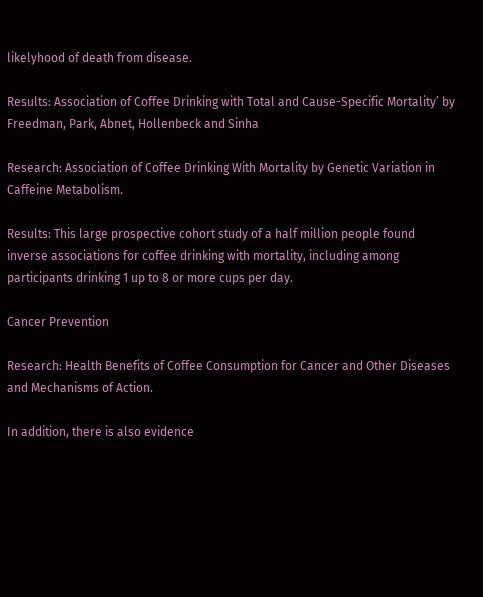likelyhood of death from disease.

Results: Association of Coffee Drinking with Total and Cause-Specific Mortality’ by Freedman, Park, Abnet, Hollenbeck and Sinha

Research: Association of Coffee Drinking With Mortality by Genetic Variation in Caffeine Metabolism.

Results: This large prospective cohort study of a half million people found inverse associations for coffee drinking with mortality, including among participants drinking 1 up to 8 or more cups per day.

Cancer Prevention

Research: Health Benefits of Coffee Consumption for Cancer and Other Diseases and Mechanisms of Action.

In addition, there is also evidence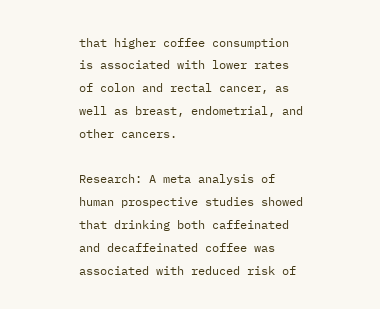that higher coffee consumption is associated with lower rates of colon and rectal cancer, as well as breast, endometrial, and other cancers.

Research: A meta analysis of human prospective studies showed that drinking both caffeinated and decaffeinated coffee was associated with reduced risk of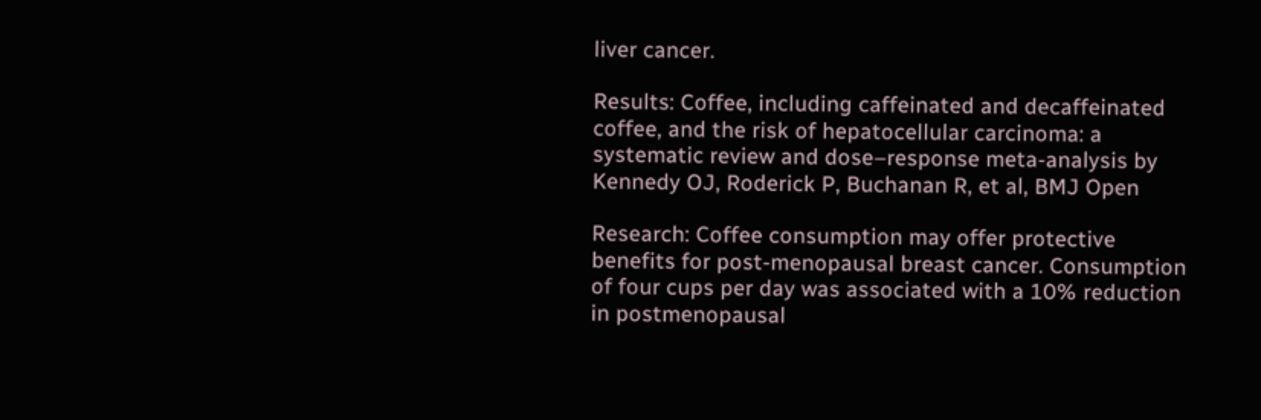liver cancer.

Results: Coffee, including caffeinated and decaffeinated coffee, and the risk of hepatocellular carcinoma: a systematic review and dose–response meta-analysis by Kennedy OJ, Roderick P, Buchanan R, et al, BMJ Open

Research: Coffee consumption may offer protective benefits for post-menopausal breast cancer. Consumption of four cups per day was associated with a 10% reduction in postmenopausal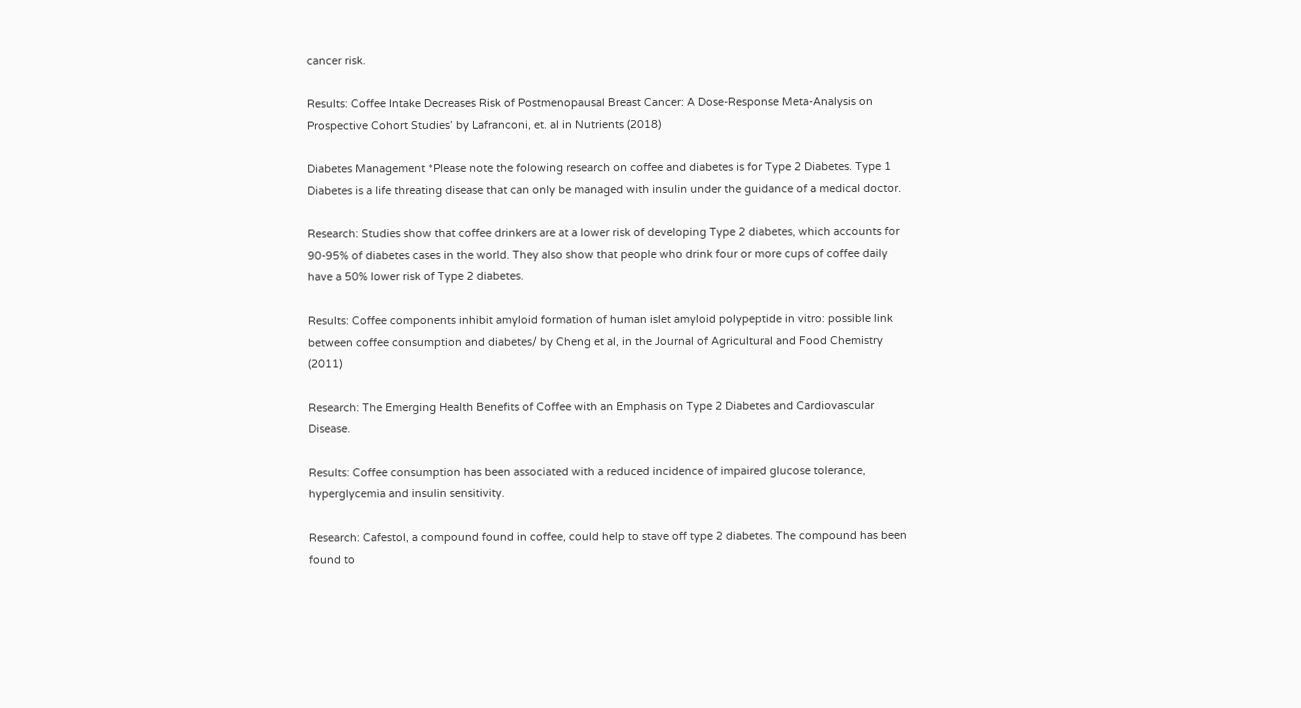cancer risk.

Results: Coffee Intake Decreases Risk of Postmenopausal Breast Cancer: A Dose-Response Meta-Analysis on Prospective Cohort Studies’ by Lafranconi, et. al in Nutrients (2018)

Diabetes Management *Please note the folowing research on coffee and diabetes is for Type 2 Diabetes. Type 1 Diabetes is a life threating disease that can only be managed with insulin under the guidance of a medical doctor.

Research: Studies show that coffee drinkers are at a lower risk of developing Type 2 diabetes, which accounts for 90-95% of diabetes cases in the world. They also show that people who drink four or more cups of coffee daily have a 50% lower risk of Type 2 diabetes.

Results: Coffee components inhibit amyloid formation of human islet amyloid polypeptide in vitro: possible link between coffee consumption and diabetes/ by Cheng et al, in the Journal of Agricultural and Food Chemistry (2011)

Research: The Emerging Health Benefits of Coffee with an Emphasis on Type 2 Diabetes and Cardiovascular Disease.

Results: Coffee consumption has been associated with a reduced incidence of impaired glucose tolerance, hyperglycemia and insulin sensitivity.

Research: Cafestol, a compound found in coffee, could help to stave off type 2 diabetes. The compound has been found to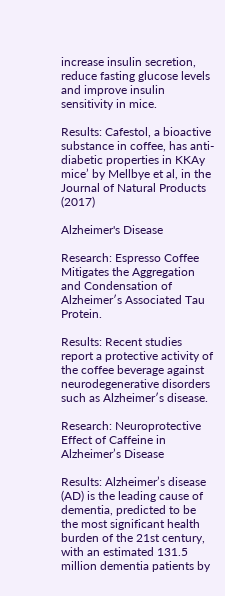increase insulin secretion, reduce fasting glucose levels and improve insulin sensitivity in mice.

Results: Cafestol, a bioactive substance in coffee, has anti-diabetic properties in KKAy mice’ by Mellbye et al, in the Journal of Natural Products (2017)

Alzheimer's Disease

Research: Espresso Coffee Mitigates the Aggregation and Condensation of Alzheimer′s Associated Tau Protein.

Results: Recent studies report a protective activity of the coffee beverage against neurodegenerative disorders such as Alzheimer′s disease.

Research: Neuroprotective Effect of Caffeine in Alzheimer’s Disease

Results: Alzheimer’s disease (AD) is the leading cause of dementia, predicted to be the most significant health burden of the 21st century, with an estimated 131.5 million dementia patients by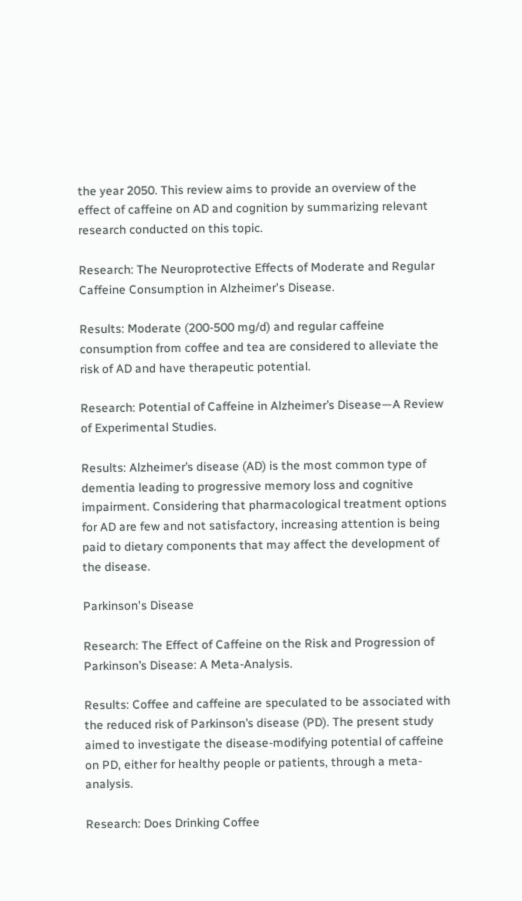the year 2050. This review aims to provide an overview of the effect of caffeine on AD and cognition by summarizing relevant research conducted on this topic.

Research: The Neuroprotective Effects of Moderate and Regular Caffeine Consumption in Alzheimer's Disease.

Results: Moderate (200-500 mg/d) and regular caffeine consumption from coffee and tea are considered to alleviate the risk of AD and have therapeutic potential.

Research: Potential of Caffeine in Alzheimer’s Disease—A Review of Experimental Studies.

Results: Alzheimer’s disease (AD) is the most common type of dementia leading to progressive memory loss and cognitive impairment. Considering that pharmacological treatment options for AD are few and not satisfactory, increasing attention is being paid to dietary components that may affect the development of the disease.

Parkinson's Disease

Research: The Effect of Caffeine on the Risk and Progression of Parkinson’s Disease: A Meta-Analysis.

Results: Coffee and caffeine are speculated to be associated with the reduced risk of Parkinson’s disease (PD). The present study aimed to investigate the disease-modifying potential of caffeine on PD, either for healthy people or patients, through a meta-analysis.

Research: Does Drinking Coffee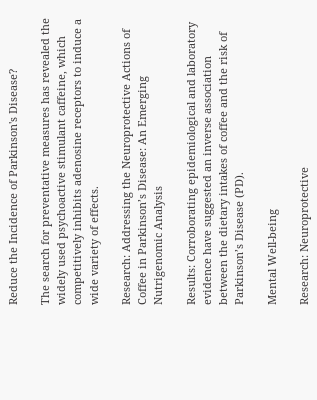Reduce the Incidence of Parkinson's Disease?

The search for preventative measures has revealed the widely used psychoactive stimulant caffeine, which competitively inhibits adenosine receptors to induce a wide variety of effects.

Research: Addressing the Neuroprotective Actions of Coffee in Parkinson’s Disease: An Emerging Nutrigenomic Analysis

Results: Corroborating epidemiological and laboratory evidence have suggested an inverse association between the dietary intakes of coffee and the risk of Parkinson’s Disease (PD).

Mental Well-being

Research: Neuroprotective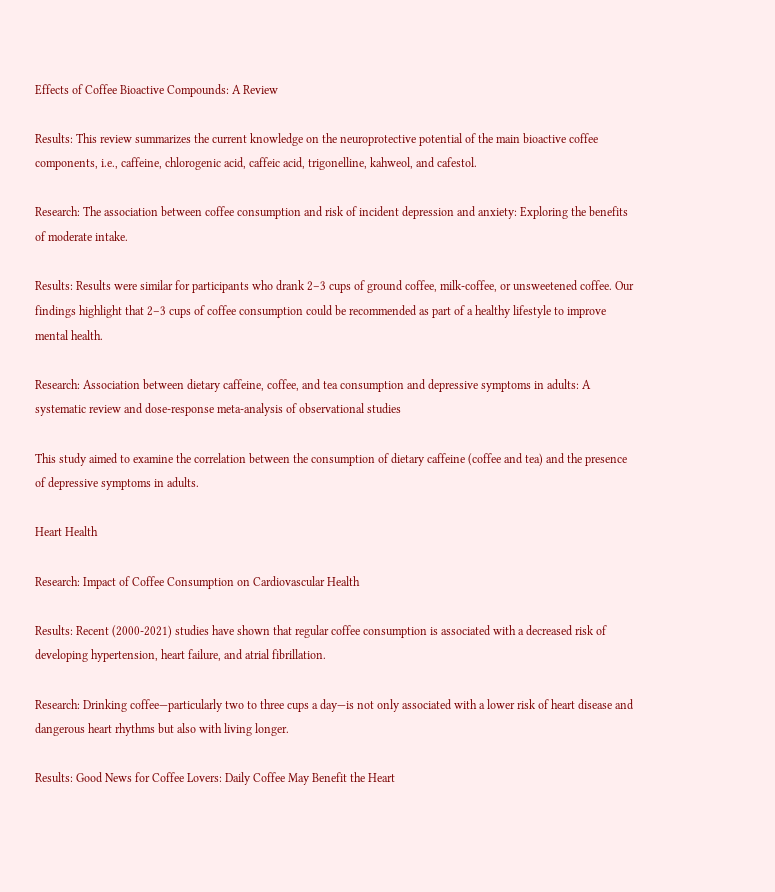Effects of Coffee Bioactive Compounds: A Review

Results: This review summarizes the current knowledge on the neuroprotective potential of the main bioactive coffee components, i.e., caffeine, chlorogenic acid, caffeic acid, trigonelline, kahweol, and cafestol.

Research: The association between coffee consumption and risk of incident depression and anxiety: Exploring the benefits of moderate intake.

Results: Results were similar for participants who drank 2–3 cups of ground coffee, milk-coffee, or unsweetened coffee. Our findings highlight that 2–3 cups of coffee consumption could be recommended as part of a healthy lifestyle to improve mental health.

Research: Association between dietary caffeine, coffee, and tea consumption and depressive symptoms in adults: A systematic review and dose-response meta-analysis of observational studies

This study aimed to examine the correlation between the consumption of dietary caffeine (coffee and tea) and the presence of depressive symptoms in adults.

Heart Health

Research: Impact of Coffee Consumption on Cardiovascular Health

Results: Recent (2000-2021) studies have shown that regular coffee consumption is associated with a decreased risk of developing hypertension, heart failure, and atrial fibrillation.

Research: Drinking coffee—particularly two to three cups a day—is not only associated with a lower risk of heart disease and dangerous heart rhythms but also with living longer.

Results: Good News for Coffee Lovers: Daily Coffee May Benefit the Heart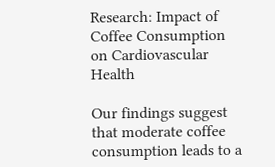Research: Impact of Coffee Consumption on Cardiovascular Health

Our findings suggest that moderate coffee consumption leads to a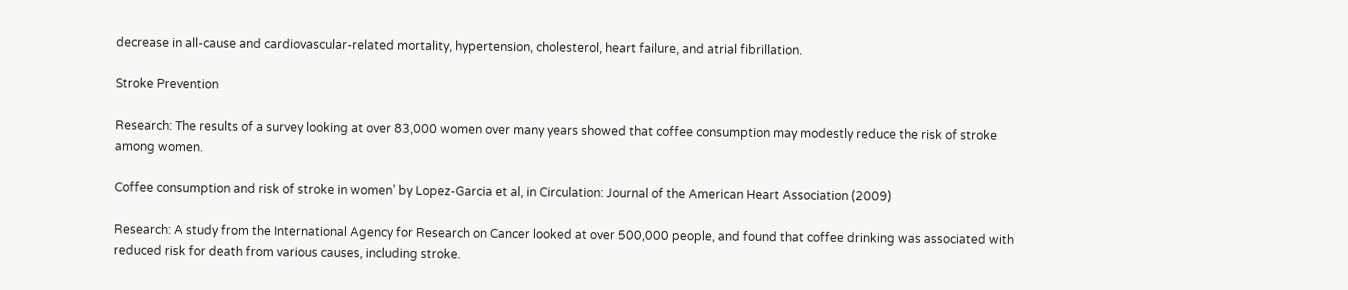decrease in all-cause and cardiovascular-related mortality, hypertension, cholesterol, heart failure, and atrial fibrillation.

Stroke Prevention

Research: The results of a survey looking at over 83,000 women over many years showed that coffee consumption may modestly reduce the risk of stroke among women.

Coffee consumption and risk of stroke in women’ by Lopez-Garcia et al, in Circulation: Journal of the American Heart Association (2009)

Research: A study from the International Agency for Research on Cancer looked at over 500,000 people, and found that coffee drinking was associated with reduced risk for death from various causes, including stroke.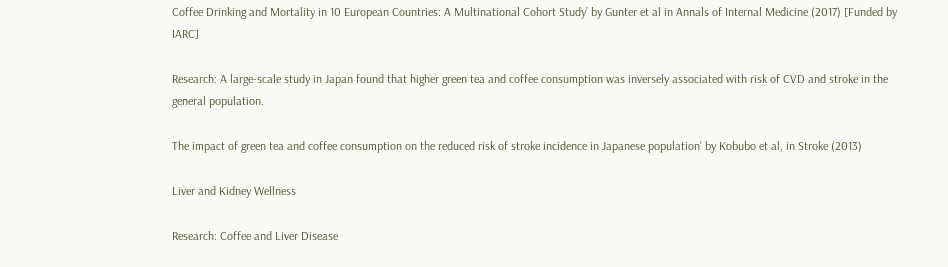Coffee Drinking and Mortality in 10 European Countries: A Multinational Cohort Study’ by Gunter et al in Annals of Internal Medicine (2017) [Funded by IARC]

Research: A large-scale study in Japan found that higher green tea and coffee consumption was inversely associated with risk of CVD and stroke in the general population.

The impact of green tea and coffee consumption on the reduced risk of stroke incidence in Japanese population’ by Kobubo et al, in Stroke (2013)

Liver and Kidney Wellness

Research: Coffee and Liver Disease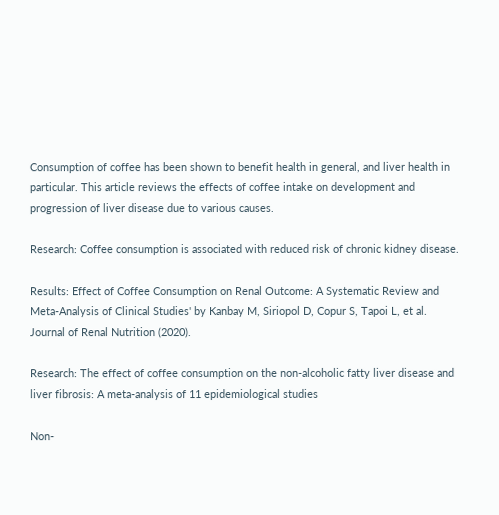Consumption of coffee has been shown to benefit health in general, and liver health in particular. This article reviews the effects of coffee intake on development and progression of liver disease due to various causes.

Research: Coffee consumption is associated with reduced risk of chronic kidney disease.

Results: Effect of Coffee Consumption on Renal Outcome: A Systematic Review and Meta-Analysis of Clinical Studies' by Kanbay M, Siriopol D, Copur S, Tapoi L, et al. Journal of Renal Nutrition (2020).

Research: The effect of coffee consumption on the non-alcoholic fatty liver disease and liver fibrosis: A meta-analysis of 11 epidemiological studies

Non-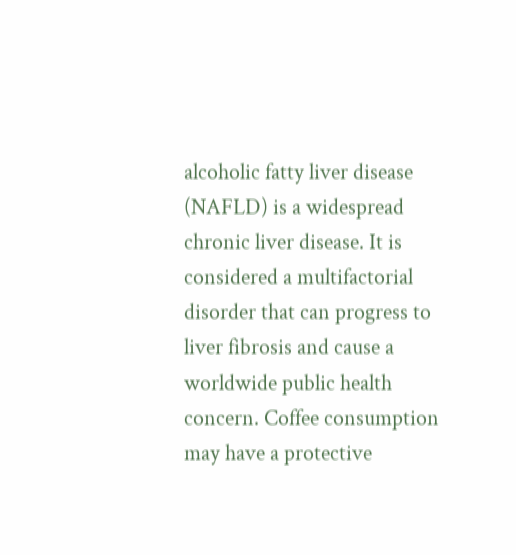alcoholic fatty liver disease (NAFLD) is a widespread chronic liver disease. It is considered a multifactorial disorder that can progress to liver fibrosis and cause a worldwide public health concern. Coffee consumption may have a protective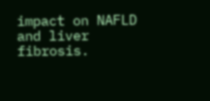impact on NAFLD and liver fibrosis.